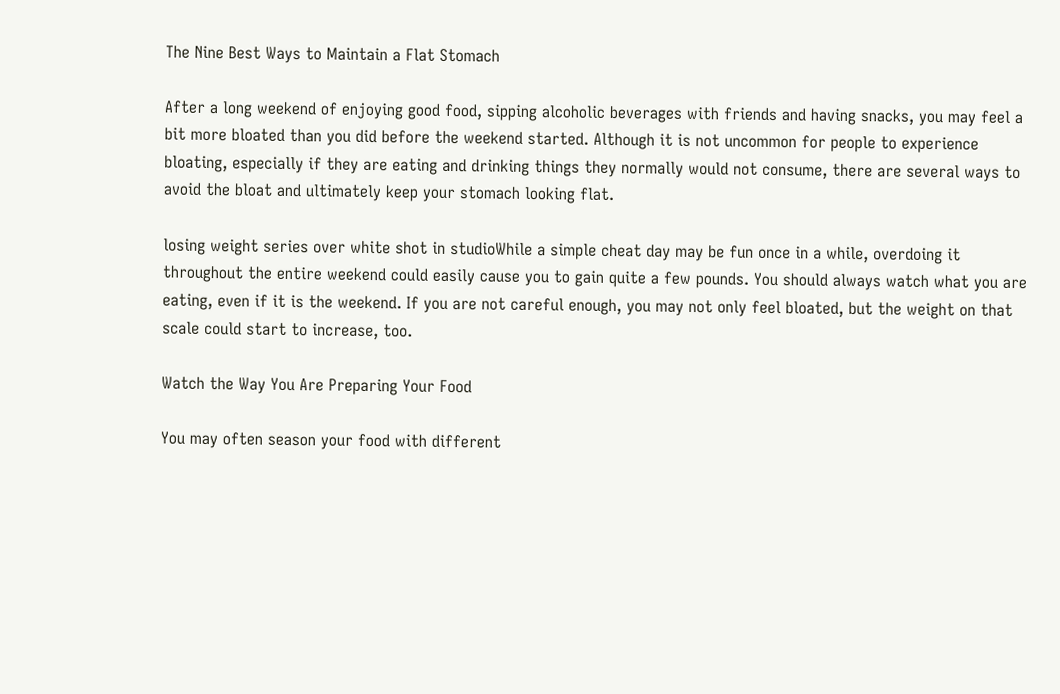The Nine Best Ways to Maintain a Flat Stomach

After a long weekend of enjoying good food, sipping alcoholic beverages with friends and having snacks, you may feel a bit more bloated than you did before the weekend started. Although it is not uncommon for people to experience bloating, especially if they are eating and drinking things they normally would not consume, there are several ways to avoid the bloat and ultimately keep your stomach looking flat.

losing weight series over white shot in studioWhile a simple cheat day may be fun once in a while, overdoing it throughout the entire weekend could easily cause you to gain quite a few pounds. You should always watch what you are eating, even if it is the weekend. If you are not careful enough, you may not only feel bloated, but the weight on that scale could start to increase, too.

Watch the Way You Are Preparing Your Food

You may often season your food with different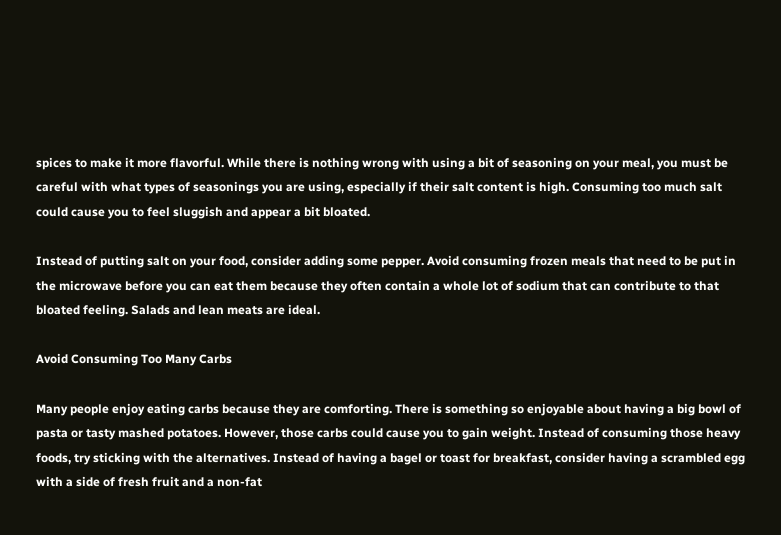spices to make it more flavorful. While there is nothing wrong with using a bit of seasoning on your meal, you must be careful with what types of seasonings you are using, especially if their salt content is high. Consuming too much salt could cause you to feel sluggish and appear a bit bloated.

Instead of putting salt on your food, consider adding some pepper. Avoid consuming frozen meals that need to be put in the microwave before you can eat them because they often contain a whole lot of sodium that can contribute to that bloated feeling. Salads and lean meats are ideal.

Avoid Consuming Too Many Carbs

Many people enjoy eating carbs because they are comforting. There is something so enjoyable about having a big bowl of pasta or tasty mashed potatoes. However, those carbs could cause you to gain weight. Instead of consuming those heavy foods, try sticking with the alternatives. Instead of having a bagel or toast for breakfast, consider having a scrambled egg with a side of fresh fruit and a non-fat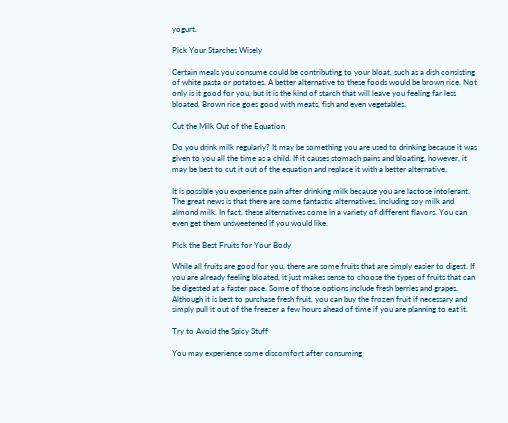yogurt.

Pick Your Starches Wisely

Certain meals you consume could be contributing to your bloat, such as a dish consisting of white pasta or potatoes. A better alternative to these foods would be brown rice. Not only is it good for you, but it is the kind of starch that will leave you feeling far less bloated. Brown rice goes good with meats, fish and even vegetables.

Cut the Milk Out of the Equation

Do you drink milk regularly? It may be something you are used to drinking because it was given to you all the time as a child. If it causes stomach pains and bloating, however, it may be best to cut it out of the equation and replace it with a better alternative.

It is possible you experience pain after drinking milk because you are lactose intolerant. The great news is that there are some fantastic alternatives, including soy milk and almond milk. In fact, these alternatives come in a variety of different flavors. You can even get them unsweetened if you would like.

Pick the Best Fruits for Your Body

While all fruits are good for you, there are some fruits that are simply easier to digest. If you are already feeling bloated, it just makes sense to choose the types of fruits that can be digested at a faster pace. Some of those options include fresh berries and grapes. Although it is best to purchase fresh fruit, you can buy the frozen fruit if necessary and simply pull it out of the freezer a few hours ahead of time if you are planning to eat it.

Try to Avoid the Spicy Stuff

You may experience some discomfort after consuming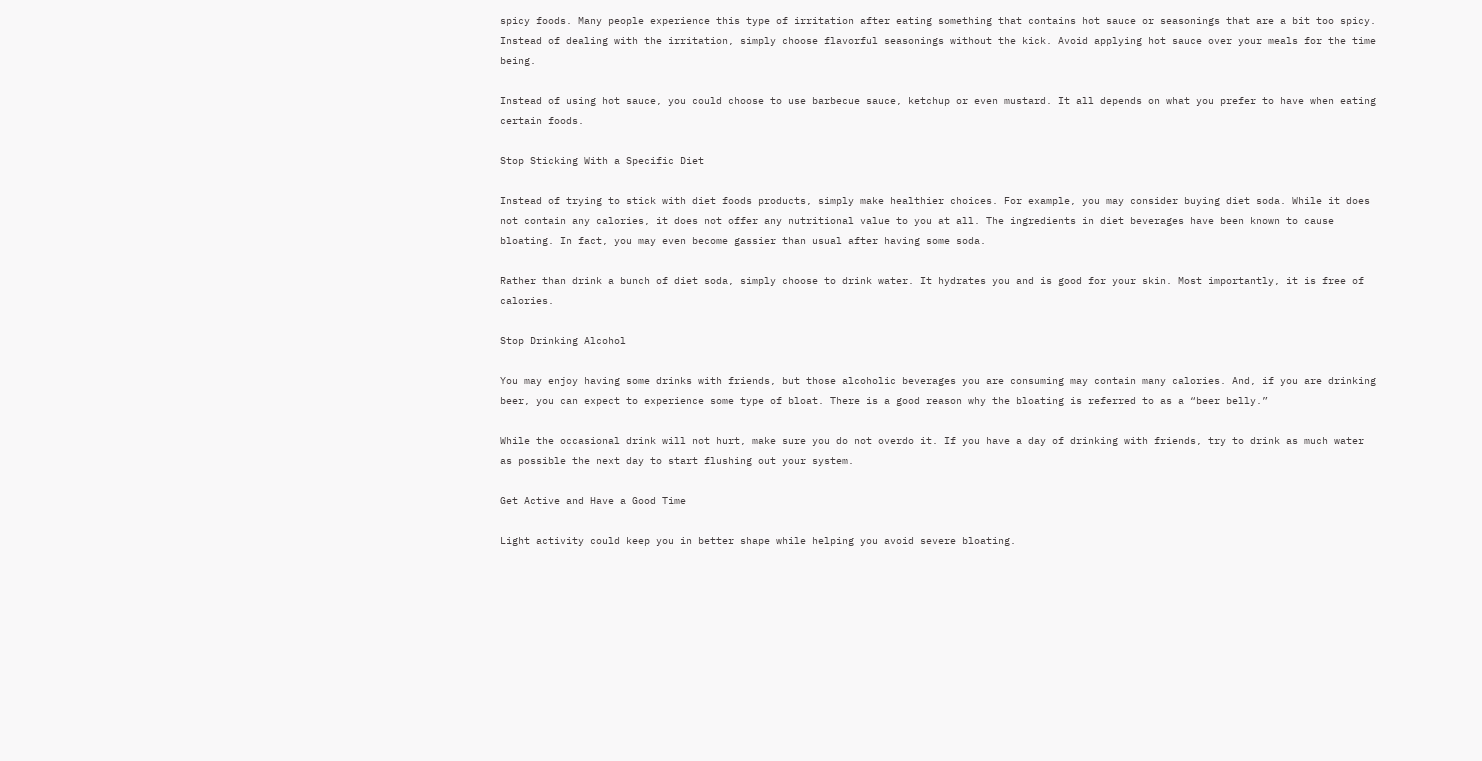spicy foods. Many people experience this type of irritation after eating something that contains hot sauce or seasonings that are a bit too spicy. Instead of dealing with the irritation, simply choose flavorful seasonings without the kick. Avoid applying hot sauce over your meals for the time being.

Instead of using hot sauce, you could choose to use barbecue sauce, ketchup or even mustard. It all depends on what you prefer to have when eating certain foods.

Stop Sticking With a Specific Diet

Instead of trying to stick with diet foods products, simply make healthier choices. For example, you may consider buying diet soda. While it does not contain any calories, it does not offer any nutritional value to you at all. The ingredients in diet beverages have been known to cause bloating. In fact, you may even become gassier than usual after having some soda.

Rather than drink a bunch of diet soda, simply choose to drink water. It hydrates you and is good for your skin. Most importantly, it is free of calories.

Stop Drinking Alcohol

You may enjoy having some drinks with friends, but those alcoholic beverages you are consuming may contain many calories. And, if you are drinking beer, you can expect to experience some type of bloat. There is a good reason why the bloating is referred to as a “beer belly.”

While the occasional drink will not hurt, make sure you do not overdo it. If you have a day of drinking with friends, try to drink as much water as possible the next day to start flushing out your system.

Get Active and Have a Good Time

Light activity could keep you in better shape while helping you avoid severe bloating.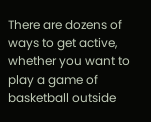There are dozens of ways to get active, whether you want to play a game of basketball outside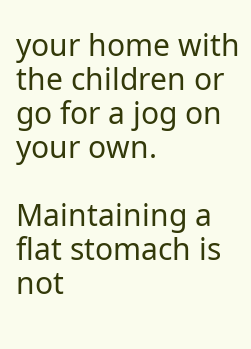your home with the children or go for a jog on your own.

Maintaining a flat stomach is not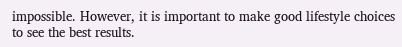impossible. However, it is important to make good lifestyle choices to see the best results.